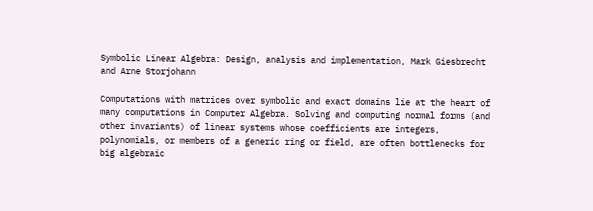Symbolic Linear Algebra: Design, analysis and implementation, Mark Giesbrecht and Arne Storjohann

Computations with matrices over symbolic and exact domains lie at the heart of many computations in Computer Algebra. Solving and computing normal forms (and other invariants) of linear systems whose coefficients are integers, polynomials, or members of a generic ring or field, are often bottlenecks for big algebraic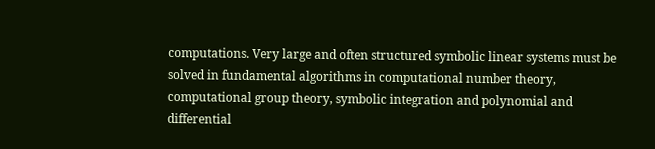computations. Very large and often structured symbolic linear systems must be solved in fundamental algorithms in computational number theory, computational group theory, symbolic integration and polynomial and differential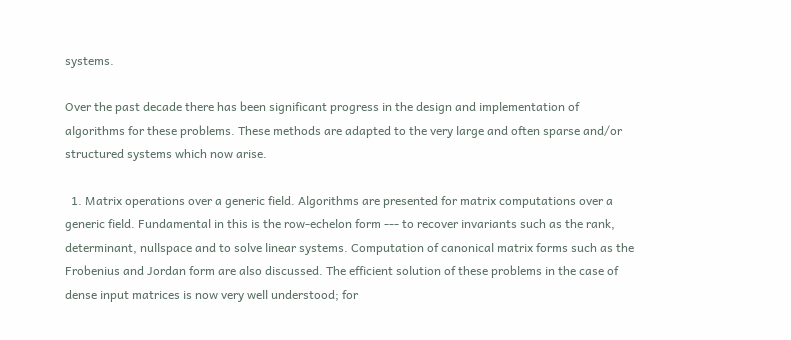systems.

Over the past decade there has been significant progress in the design and implementation of algorithms for these problems. These methods are adapted to the very large and often sparse and/or structured systems which now arise.

  1. Matrix operations over a generic field. Algorithms are presented for matrix computations over a generic field. Fundamental in this is the row-echelon form --- to recover invariants such as the rank, determinant, nullspace and to solve linear systems. Computation of canonical matrix forms such as the Frobenius and Jordan form are also discussed. The efficient solution of these problems in the case of dense input matrices is now very well understood; for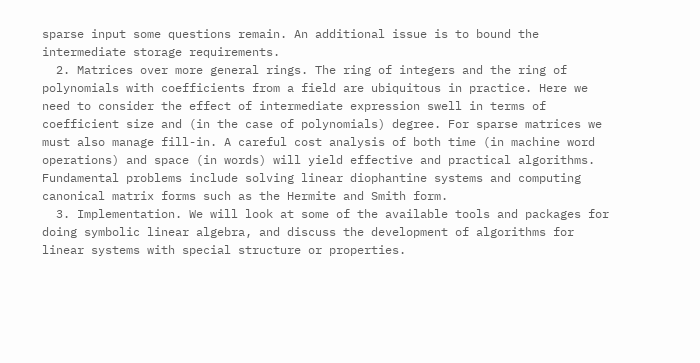sparse input some questions remain. An additional issue is to bound the intermediate storage requirements.
  2. Matrices over more general rings. The ring of integers and the ring of polynomials with coefficients from a field are ubiquitous in practice. Here we need to consider the effect of intermediate expression swell in terms of coefficient size and (in the case of polynomials) degree. For sparse matrices we must also manage fill-in. A careful cost analysis of both time (in machine word operations) and space (in words) will yield effective and practical algorithms. Fundamental problems include solving linear diophantine systems and computing canonical matrix forms such as the Hermite and Smith form.
  3. Implementation. We will look at some of the available tools and packages for doing symbolic linear algebra, and discuss the development of algorithms for linear systems with special structure or properties.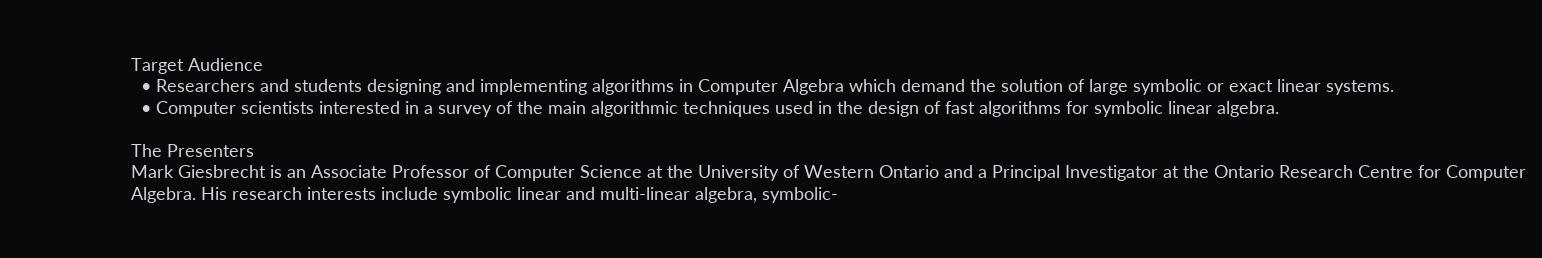Target Audience
  • Researchers and students designing and implementing algorithms in Computer Algebra which demand the solution of large symbolic or exact linear systems.
  • Computer scientists interested in a survey of the main algorithmic techniques used in the design of fast algorithms for symbolic linear algebra.

The Presenters
Mark Giesbrecht is an Associate Professor of Computer Science at the University of Western Ontario and a Principal Investigator at the Ontario Research Centre for Computer Algebra. His research interests include symbolic linear and multi-linear algebra, symbolic-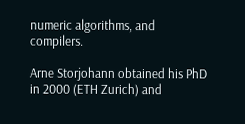numeric algorithms, and compilers.

Arne Storjohann obtained his PhD in 2000 (ETH Zurich) and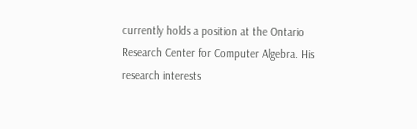currently holds a position at the Ontario Research Center for Computer Algebra. His research interests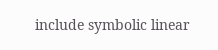include symbolic linear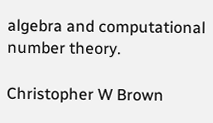algebra and computational number theory.

Christopher W Brown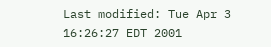Last modified: Tue Apr 3 16:26:27 EDT 2001